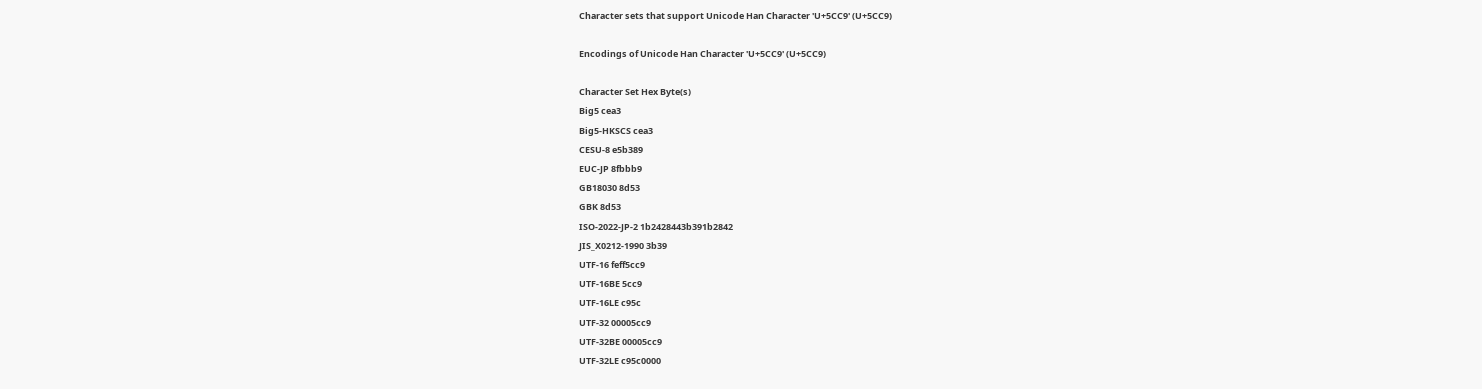Character sets that support Unicode Han Character 'U+5CC9' (U+5CC9)

Encodings of Unicode Han Character 'U+5CC9' (U+5CC9)

Character Set Hex Byte(s)
Big5 cea3
Big5-HKSCS cea3
CESU-8 e5b389
EUC-JP 8fbbb9
GB18030 8d53
GBK 8d53
ISO-2022-JP-2 1b2428443b391b2842
JIS_X0212-1990 3b39
UTF-16 feff5cc9
UTF-16BE 5cc9
UTF-16LE c95c
UTF-32 00005cc9
UTF-32BE 00005cc9
UTF-32LE c95c0000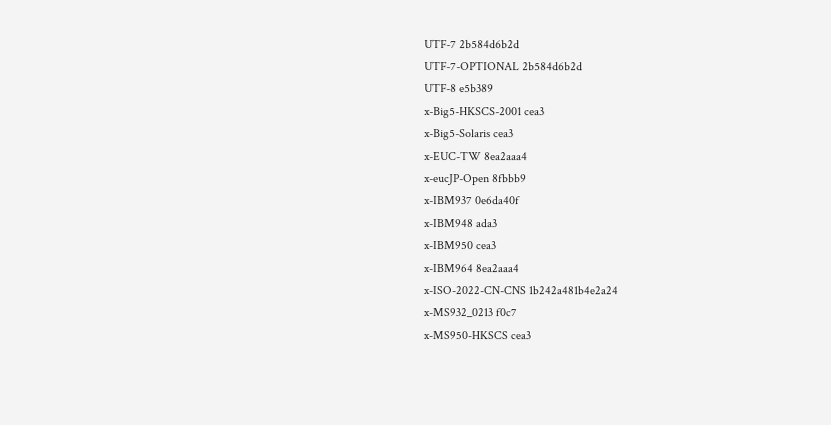UTF-7 2b584d6b2d
UTF-7-OPTIONAL 2b584d6b2d
UTF-8 e5b389
x-Big5-HKSCS-2001 cea3
x-Big5-Solaris cea3
x-EUC-TW 8ea2aaa4
x-eucJP-Open 8fbbb9
x-IBM937 0e6da40f
x-IBM948 ada3
x-IBM950 cea3
x-IBM964 8ea2aaa4
x-ISO-2022-CN-CNS 1b242a481b4e2a24
x-MS932_0213 f0c7
x-MS950-HKSCS cea3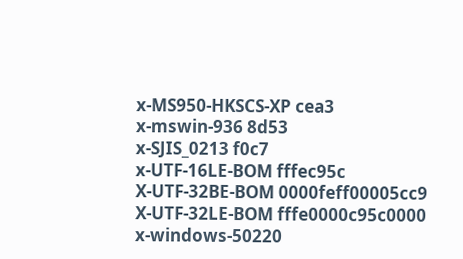x-MS950-HKSCS-XP cea3
x-mswin-936 8d53
x-SJIS_0213 f0c7
x-UTF-16LE-BOM fffec95c
X-UTF-32BE-BOM 0000feff00005cc9
X-UTF-32LE-BOM fffe0000c95c0000
x-windows-50220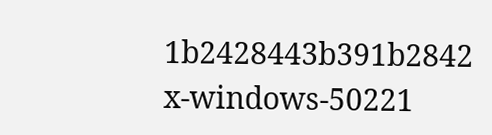1b2428443b391b2842
x-windows-50221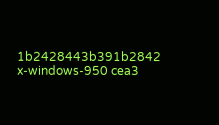1b2428443b391b2842
x-windows-950 cea3